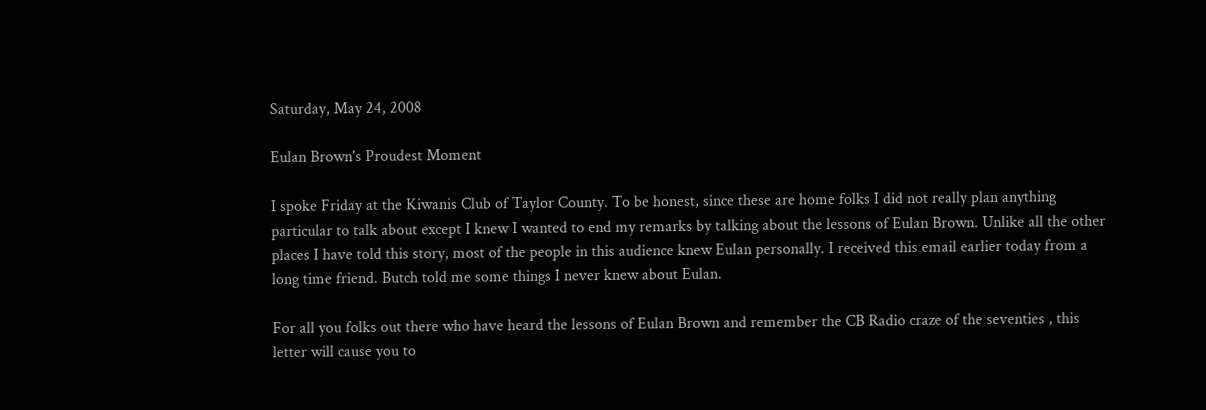Saturday, May 24, 2008

Eulan Brown's Proudest Moment

I spoke Friday at the Kiwanis Club of Taylor County. To be honest, since these are home folks I did not really plan anything particular to talk about except I knew I wanted to end my remarks by talking about the lessons of Eulan Brown. Unlike all the other places I have told this story, most of the people in this audience knew Eulan personally. I received this email earlier today from a long time friend. Butch told me some things I never knew about Eulan.

For all you folks out there who have heard the lessons of Eulan Brown and remember the CB Radio craze of the seventies , this letter will cause you to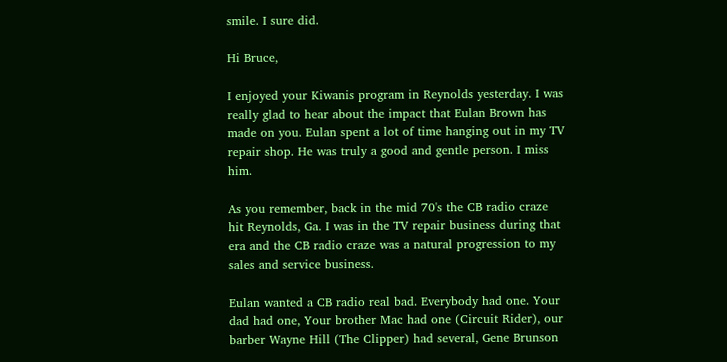smile. I sure did.

Hi Bruce,

I enjoyed your Kiwanis program in Reynolds yesterday. I was really glad to hear about the impact that Eulan Brown has made on you. Eulan spent a lot of time hanging out in my TV repair shop. He was truly a good and gentle person. I miss him.

As you remember, back in the mid 70's the CB radio craze hit Reynolds, Ga. I was in the TV repair business during that era and the CB radio craze was a natural progression to my sales and service business.

Eulan wanted a CB radio real bad. Everybody had one. Your dad had one, Your brother Mac had one (Circuit Rider), our barber Wayne Hill (The Clipper) had several, Gene Brunson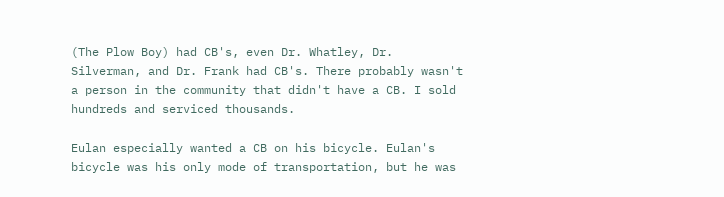(The Plow Boy) had CB's, even Dr. Whatley, Dr. Silverman, and Dr. Frank had CB's. There probably wasn't a person in the community that didn't have a CB. I sold hundreds and serviced thousands.

Eulan especially wanted a CB on his bicycle. Eulan's bicycle was his only mode of transportation, but he was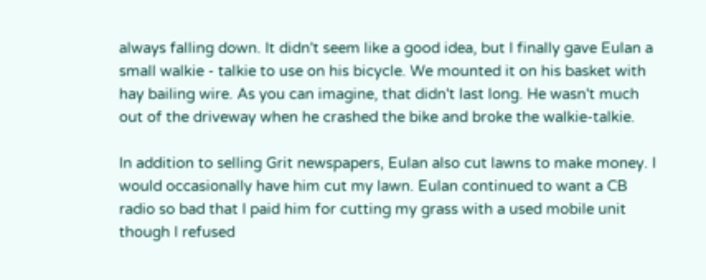always falling down. It didn't seem like a good idea, but I finally gave Eulan a small walkie - talkie to use on his bicycle. We mounted it on his basket with hay bailing wire. As you can imagine, that didn't last long. He wasn't much out of the driveway when he crashed the bike and broke the walkie-talkie.

In addition to selling Grit newspapers, Eulan also cut lawns to make money. I would occasionally have him cut my lawn. Eulan continued to want a CB radio so bad that I paid him for cutting my grass with a used mobile unit though I refused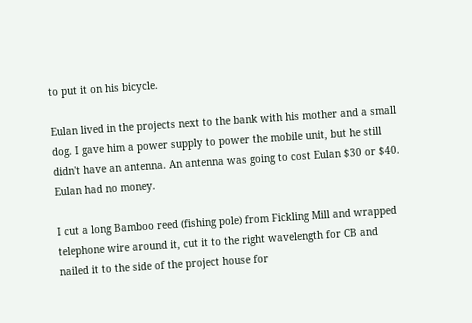to put it on his bicycle.

Eulan lived in the projects next to the bank with his mother and a small dog. I gave him a power supply to power the mobile unit, but he still didn't have an antenna. An antenna was going to cost Eulan $30 or $40. Eulan had no money.

I cut a long Bamboo reed (fishing pole) from Fickling Mill and wrapped telephone wire around it, cut it to the right wavelength for CB and nailed it to the side of the project house for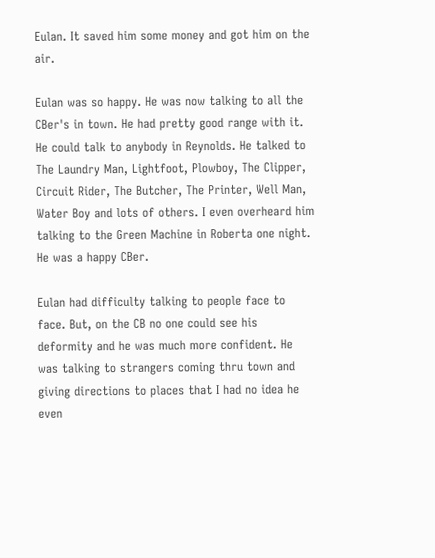Eulan. It saved him some money and got him on the air.

Eulan was so happy. He was now talking to all the CBer's in town. He had pretty good range with it. He could talk to anybody in Reynolds. He talked to The Laundry Man, Lightfoot, Plowboy, The Clipper, Circuit Rider, The Butcher, The Printer, Well Man, Water Boy and lots of others. I even overheard him talking to the Green Machine in Roberta one night. He was a happy CBer.

Eulan had difficulty talking to people face to face. But, on the CB no one could see his deformity and he was much more confident. He was talking to strangers coming thru town and giving directions to places that I had no idea he even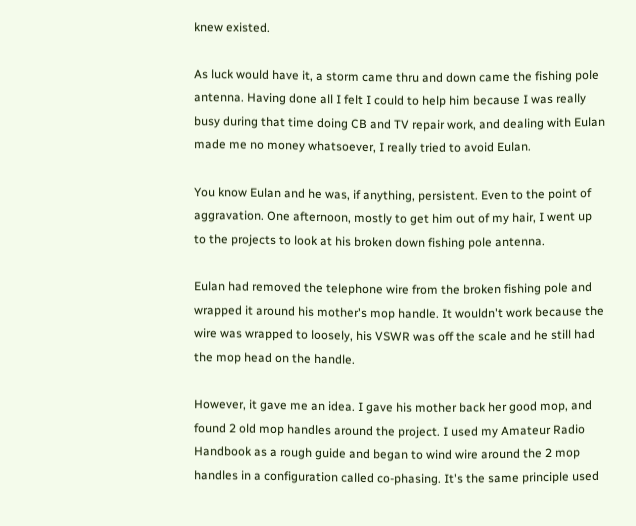knew existed.

As luck would have it, a storm came thru and down came the fishing pole antenna. Having done all I felt I could to help him because I was really busy during that time doing CB and TV repair work, and dealing with Eulan made me no money whatsoever, I really tried to avoid Eulan.

You know Eulan and he was, if anything, persistent. Even to the point of aggravation. One afternoon, mostly to get him out of my hair, I went up to the projects to look at his broken down fishing pole antenna.

Eulan had removed the telephone wire from the broken fishing pole and wrapped it around his mother's mop handle. It wouldn't work because the wire was wrapped to loosely, his VSWR was off the scale and he still had the mop head on the handle.

However, it gave me an idea. I gave his mother back her good mop, and found 2 old mop handles around the project. I used my Amateur Radio Handbook as a rough guide and began to wind wire around the 2 mop handles in a configuration called co-phasing. It's the same principle used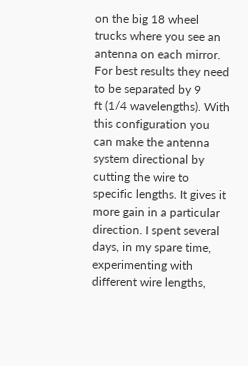on the big 18 wheel trucks where you see an antenna on each mirror. For best results they need to be separated by 9
ft (1/4 wavelengths). With this configuration you can make the antenna system directional by cutting the wire to specific lengths. It gives it more gain in a particular direction. I spent several days, in my spare time, experimenting with different wire lengths,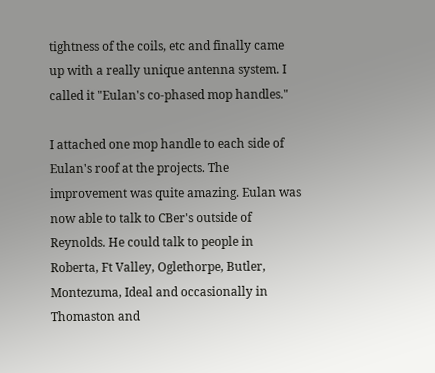tightness of the coils, etc and finally came up with a really unique antenna system. I called it "Eulan's co-phased mop handles."

I attached one mop handle to each side of Eulan's roof at the projects. The improvement was quite amazing. Eulan was now able to talk to CBer's outside of Reynolds. He could talk to people in Roberta, Ft Valley, Oglethorpe, Butler, Montezuma, Ideal and occasionally in Thomaston and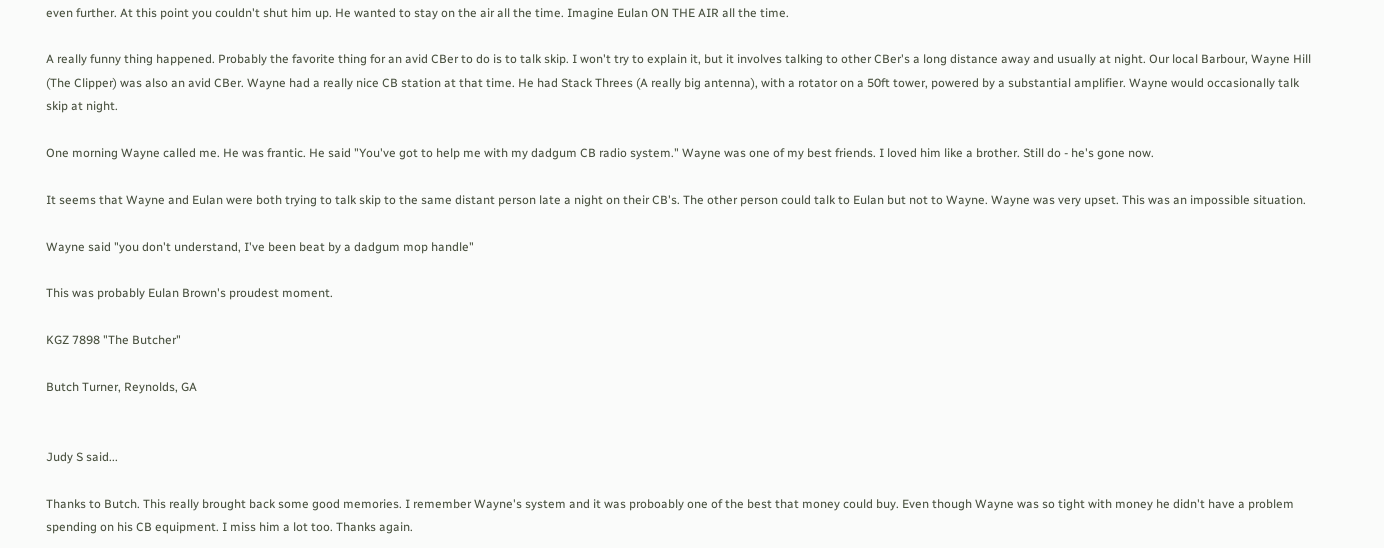even further. At this point you couldn't shut him up. He wanted to stay on the air all the time. Imagine Eulan ON THE AIR all the time.

A really funny thing happened. Probably the favorite thing for an avid CBer to do is to talk skip. I won't try to explain it, but it involves talking to other CBer's a long distance away and usually at night. Our local Barbour, Wayne Hill (The Clipper) was also an avid CBer. Wayne had a really nice CB station at that time. He had Stack Threes (A really big antenna), with a rotator on a 50ft tower, powered by a substantial amplifier. Wayne would occasionally talk skip at night.

One morning Wayne called me. He was frantic. He said "You've got to help me with my dadgum CB radio system." Wayne was one of my best friends. I loved him like a brother. Still do - he's gone now.

It seems that Wayne and Eulan were both trying to talk skip to the same distant person late a night on their CB's. The other person could talk to Eulan but not to Wayne. Wayne was very upset. This was an impossible situation.

Wayne said "you don't understand, I've been beat by a dadgum mop handle"

This was probably Eulan Brown's proudest moment.

KGZ 7898 "The Butcher"

Butch Turner, Reynolds, GA


Judy S said...

Thanks to Butch. This really brought back some good memories. I remember Wayne's system and it was proboably one of the best that money could buy. Even though Wayne was so tight with money he didn't have a problem spending on his CB equipment. I miss him a lot too. Thanks again.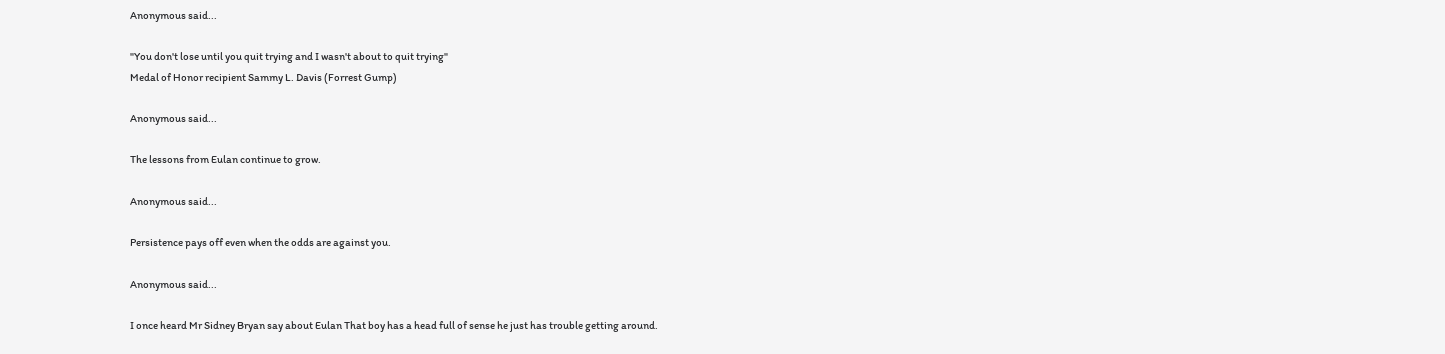Anonymous said...

"You don't lose until you quit trying and I wasn't about to quit trying"
Medal of Honor recipient Sammy L. Davis (Forrest Gump)

Anonymous said...

The lessons from Eulan continue to grow.

Anonymous said...

Persistence pays off even when the odds are against you.

Anonymous said...

I once heard Mr Sidney Bryan say about Eulan That boy has a head full of sense he just has trouble getting around.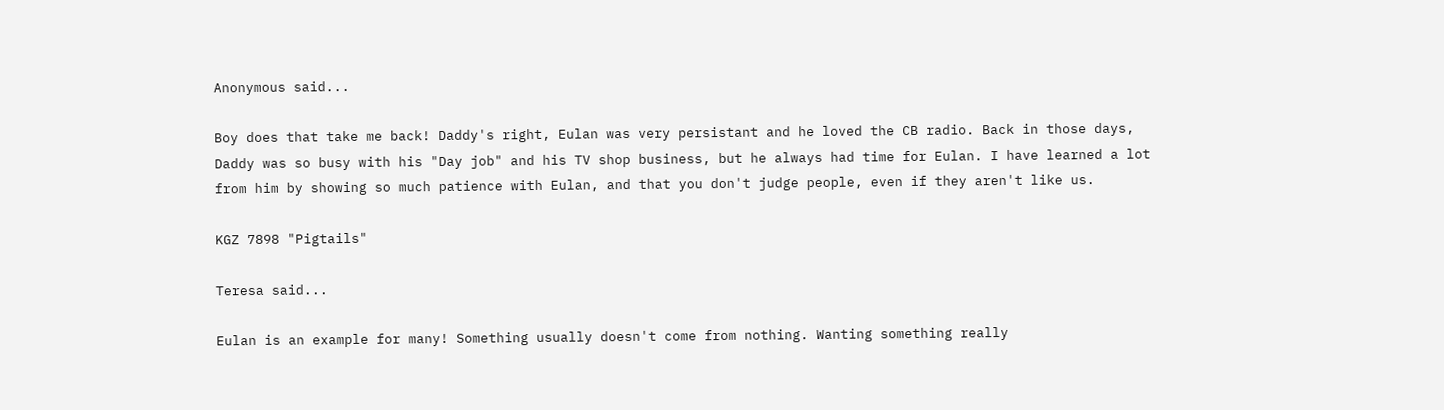Anonymous said...

Boy does that take me back! Daddy's right, Eulan was very persistant and he loved the CB radio. Back in those days, Daddy was so busy with his "Day job" and his TV shop business, but he always had time for Eulan. I have learned a lot from him by showing so much patience with Eulan, and that you don't judge people, even if they aren't like us.

KGZ 7898 "Pigtails"

Teresa said...

Eulan is an example for many! Something usually doesn't come from nothing. Wanting something really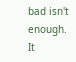bad isn't enough. It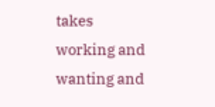takes working and wanting and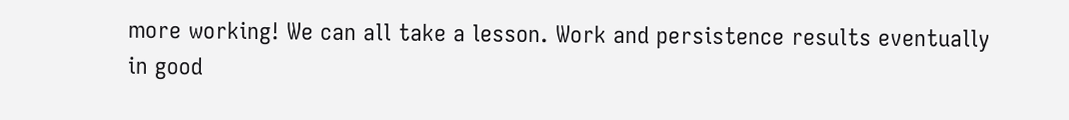more working! We can all take a lesson. Work and persistence results eventually in good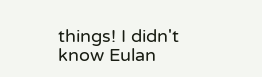things! I didn't know Eulan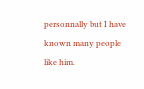personnally but I have known many people like him.